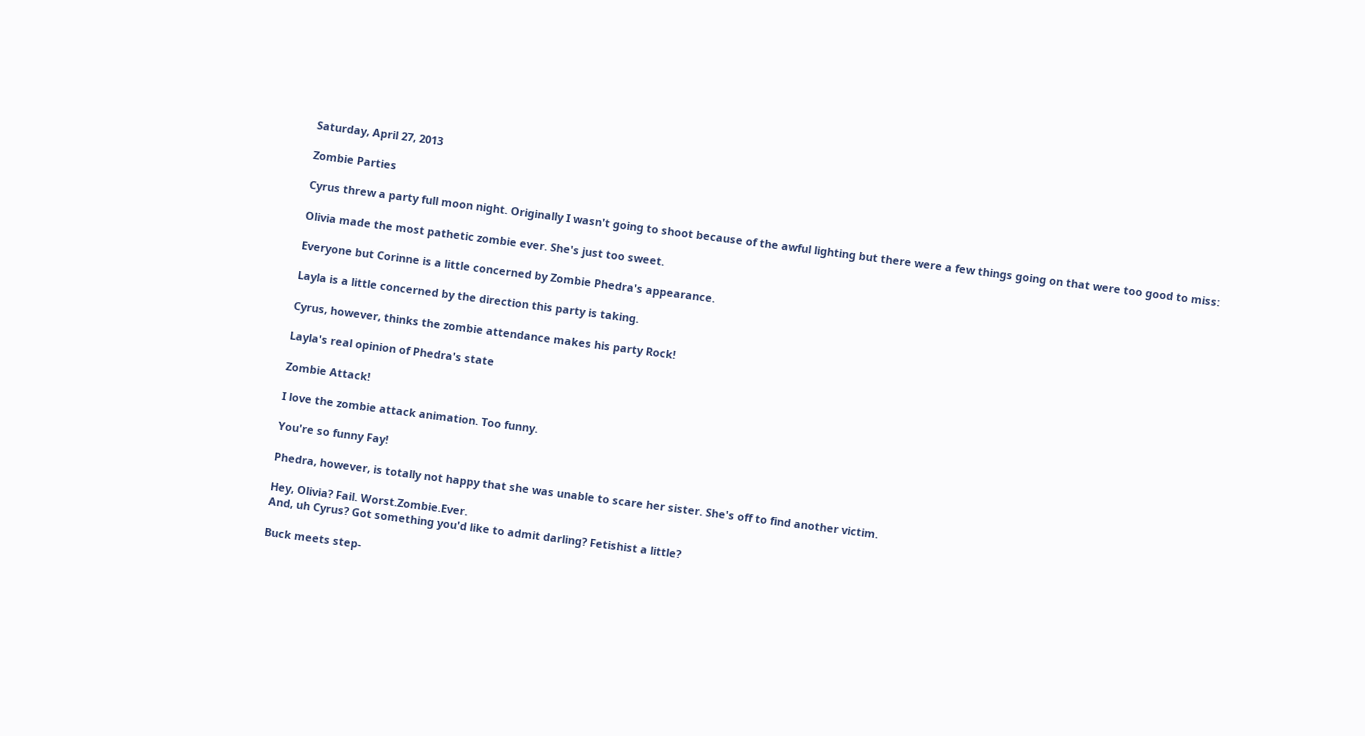Saturday, April 27, 2013

Zombie Parties

Cyrus threw a party full moon night. Originally I wasn't going to shoot because of the awful lighting but there were a few things going on that were too good to miss:

Olivia made the most pathetic zombie ever. She's just too sweet.

Everyone but Corinne is a little concerned by Zombie Phedra's appearance.

Layla is a little concerned by the direction this party is taking.

Cyrus, however, thinks the zombie attendance makes his party Rock!

Layla's real opinion of Phedra's state

Zombie Attack!

I love the zombie attack animation. Too funny.

You're so funny Fay!

Phedra, however, is totally not happy that she was unable to scare her sister. She's off to find another victim.

Hey, Olivia? Fail. Worst.Zombie.Ever.
And, uh Cyrus? Got something you'd like to admit darling? Fetishist a little?

Buck meets step-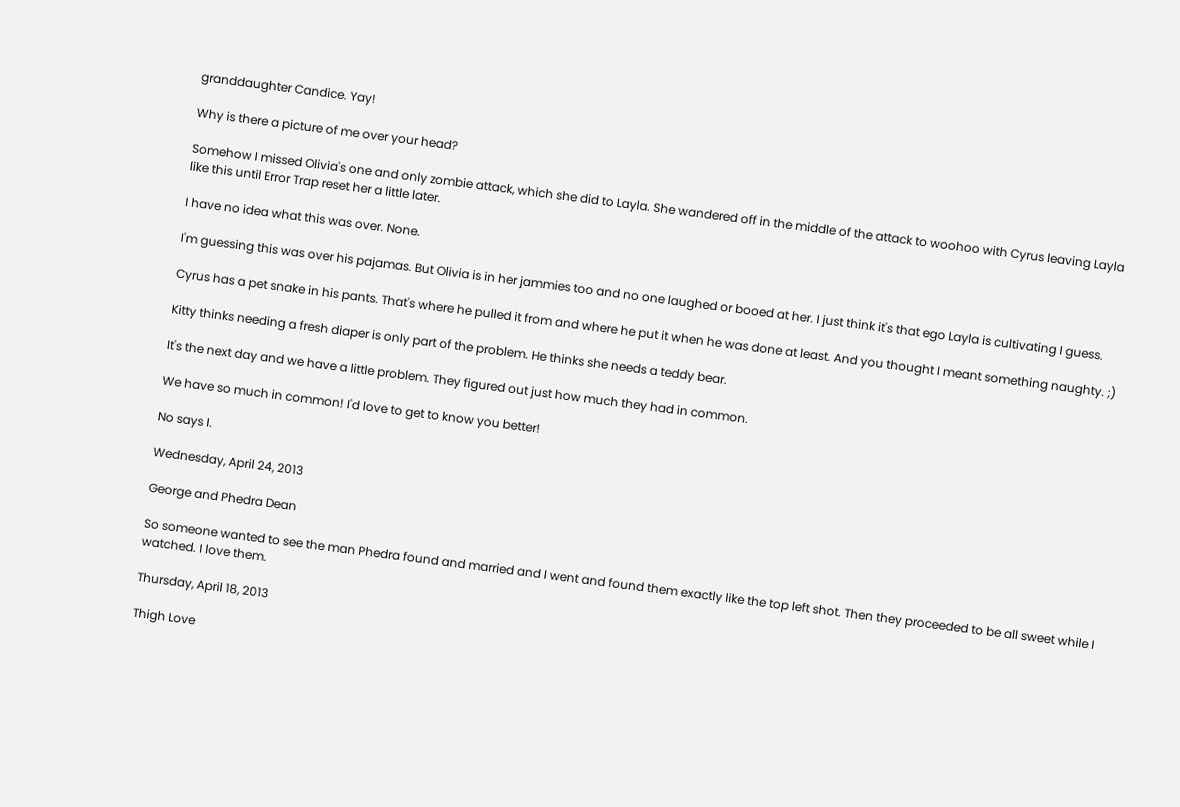granddaughter Candice. Yay!

Why is there a picture of me over your head?

Somehow I missed Olivia's one and only zombie attack, which she did to Layla. She wandered off in the middle of the attack to woohoo with Cyrus leaving Layla like this until Error Trap reset her a little later.

I have no idea what this was over. None.

I'm guessing this was over his pajamas. But Olivia is in her jammies too and no one laughed or booed at her. I just think it's that ego Layla is cultivating I guess.

Cyrus has a pet snake in his pants. That's where he pulled it from and where he put it when he was done at least. And you thought I meant something naughty. ;)

Kitty thinks needing a fresh diaper is only part of the problem. He thinks she needs a teddy bear.

It's the next day and we have a little problem. They figured out just how much they had in common.

We have so much in common! I'd love to get to know you better!

No says I.

Wednesday, April 24, 2013

George and Phedra Dean

So someone wanted to see the man Phedra found and married and I went and found them exactly like the top left shot. Then they proceeded to be all sweet while I watched. I love them.

Thursday, April 18, 2013

Thigh Love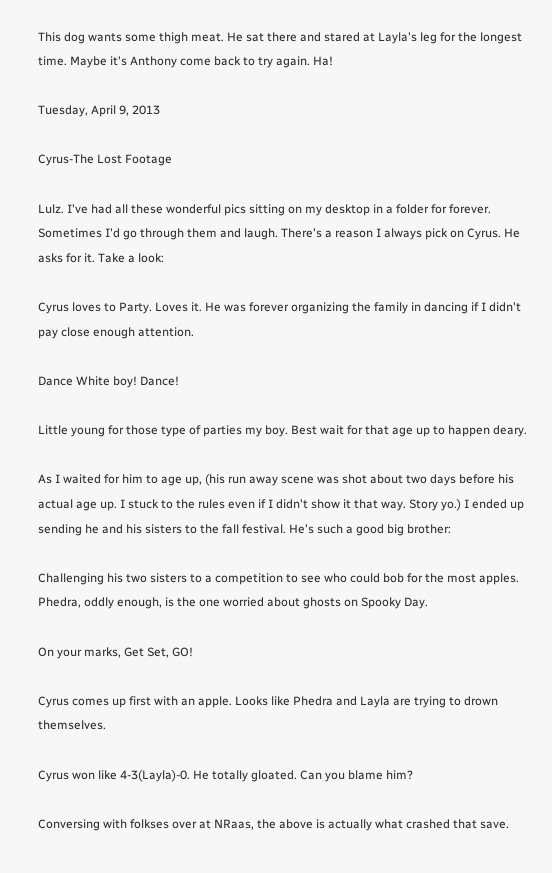This dog wants some thigh meat. He sat there and stared at Layla's leg for the longest time. Maybe it's Anthony come back to try again. Ha!

Tuesday, April 9, 2013

Cyrus-The Lost Footage

Lulz. I've had all these wonderful pics sitting on my desktop in a folder for forever. Sometimes I'd go through them and laugh. There's a reason I always pick on Cyrus. He asks for it. Take a look:

Cyrus loves to Party. Loves it. He was forever organizing the family in dancing if I didn't pay close enough attention.

Dance White boy! Dance!

Little young for those type of parties my boy. Best wait for that age up to happen deary.

As I waited for him to age up, (his run away scene was shot about two days before his actual age up. I stuck to the rules even if I didn't show it that way. Story yo.) I ended up sending he and his sisters to the fall festival. He's such a good big brother:

Challenging his two sisters to a competition to see who could bob for the most apples. Phedra, oddly enough, is the one worried about ghosts on Spooky Day.

On your marks, Get Set, GO!

Cyrus comes up first with an apple. Looks like Phedra and Layla are trying to drown themselves.

Cyrus won like 4-3(Layla)-0. He totally gloated. Can you blame him?

Conversing with folkses over at NRaas, the above is actually what crashed that save.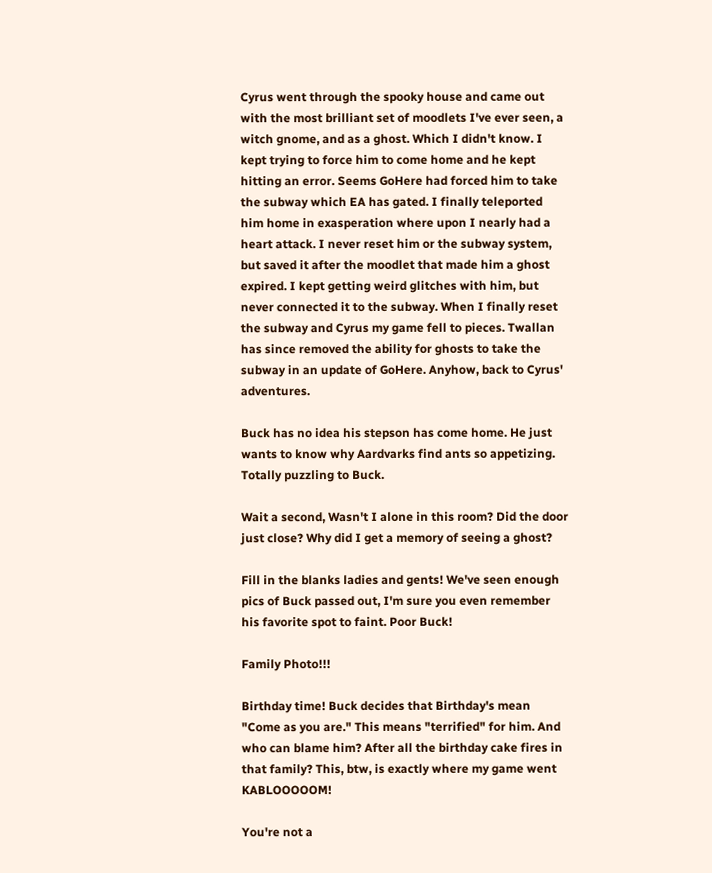Cyrus went through the spooky house and came out with the most brilliant set of moodlets I've ever seen, a witch gnome, and as a ghost. Which I didn't know. I kept trying to force him to come home and he kept hitting an error. Seems GoHere had forced him to take the subway which EA has gated. I finally teleported him home in exasperation where upon I nearly had a heart attack. I never reset him or the subway system, but saved it after the moodlet that made him a ghost expired. I kept getting weird glitches with him, but never connected it to the subway. When I finally reset the subway and Cyrus my game fell to pieces. Twallan has since removed the ability for ghosts to take the subway in an update of GoHere. Anyhow, back to Cyrus' adventures.

Buck has no idea his stepson has come home. He just wants to know why Aardvarks find ants so appetizing. Totally puzzling to Buck.

Wait a second, Wasn't I alone in this room? Did the door just close? Why did I get a memory of seeing a ghost?

Fill in the blanks ladies and gents! We've seen enough pics of Buck passed out, I'm sure you even remember his favorite spot to faint. Poor Buck!

Family Photo!!!

Birthday time! Buck decides that Birthday's mean "Come as you are." This means "terrified" for him. And who can blame him? After all the birthday cake fires in that family? This, btw, is exactly where my game went KABLOOOOOM!

You're not a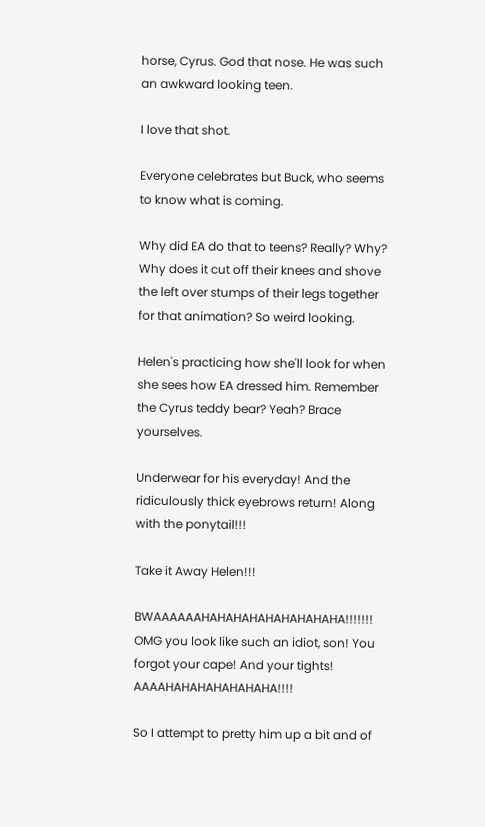horse, Cyrus. God that nose. He was such an awkward looking teen.

I love that shot.

Everyone celebrates but Buck, who seems to know what is coming.

Why did EA do that to teens? Really? Why? Why does it cut off their knees and shove the left over stumps of their legs together for that animation? So weird looking.

Helen's practicing how she'll look for when she sees how EA dressed him. Remember the Cyrus teddy bear? Yeah? Brace yourselves.

Underwear for his everyday! And the ridiculously thick eyebrows return! Along with the ponytail!!!

Take it Away Helen!!!

BWAAAAAAHAHAHAHAHAHAHAHAHA!!!!!!! OMG you look like such an idiot, son! You forgot your cape! And your tights! AAAAHAHAHAHAHAHAHA!!!!

So I attempt to pretty him up a bit and of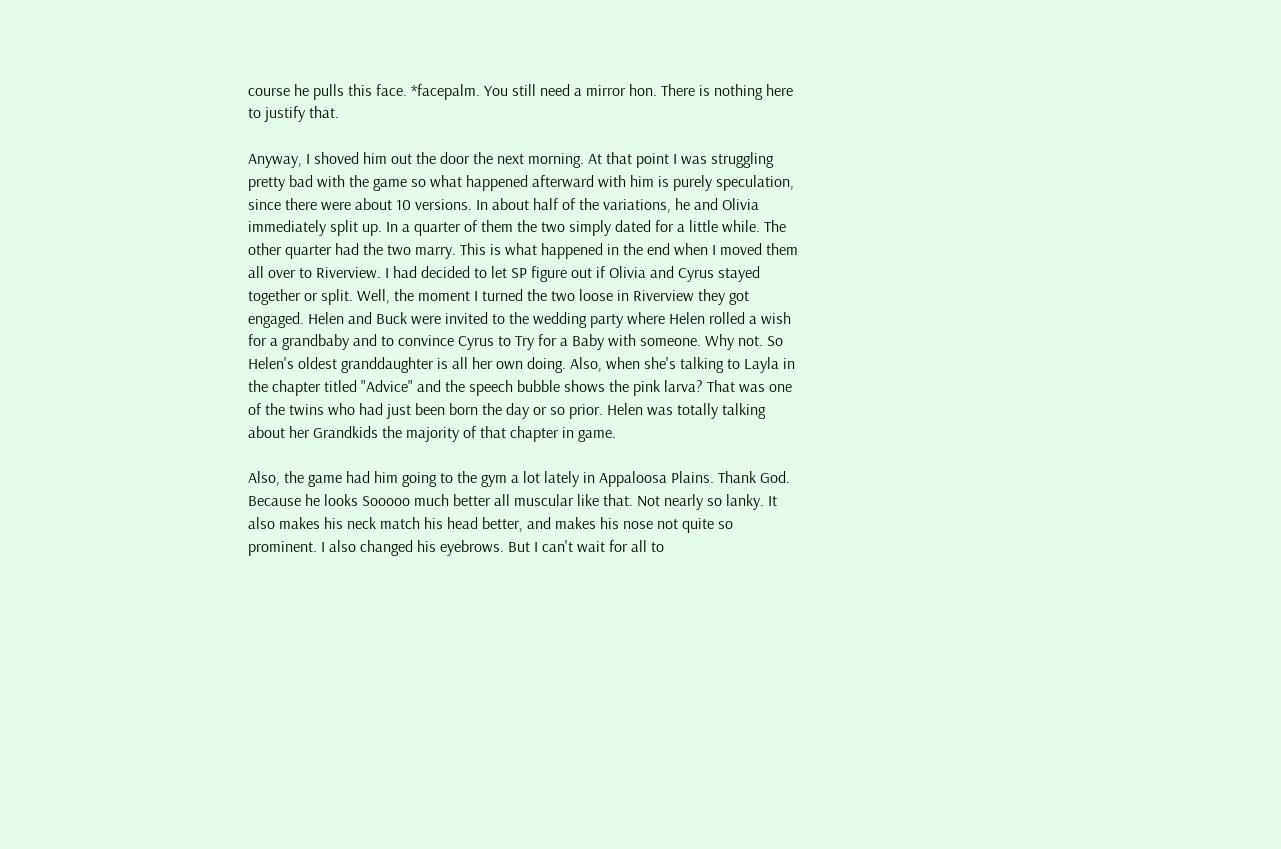course he pulls this face. *facepalm. You still need a mirror hon. There is nothing here to justify that.

Anyway, I shoved him out the door the next morning. At that point I was struggling pretty bad with the game so what happened afterward with him is purely speculation, since there were about 10 versions. In about half of the variations, he and Olivia immediately split up. In a quarter of them the two simply dated for a little while. The other quarter had the two marry. This is what happened in the end when I moved them all over to Riverview. I had decided to let SP figure out if Olivia and Cyrus stayed together or split. Well, the moment I turned the two loose in Riverview they got engaged. Helen and Buck were invited to the wedding party where Helen rolled a wish for a grandbaby and to convince Cyrus to Try for a Baby with someone. Why not. So Helen's oldest granddaughter is all her own doing. Also, when she's talking to Layla in the chapter titled "Advice" and the speech bubble shows the pink larva? That was one of the twins who had just been born the day or so prior. Helen was totally talking about her Grandkids the majority of that chapter in game.

Also, the game had him going to the gym a lot lately in Appaloosa Plains. Thank God. Because he looks Sooooo much better all muscular like that. Not nearly so lanky. It also makes his neck match his head better, and makes his nose not quite so prominent. I also changed his eyebrows. But I can't wait for all to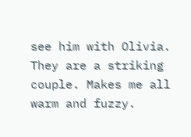see him with Olivia. They are a striking couple. Makes me all warm and fuzzy.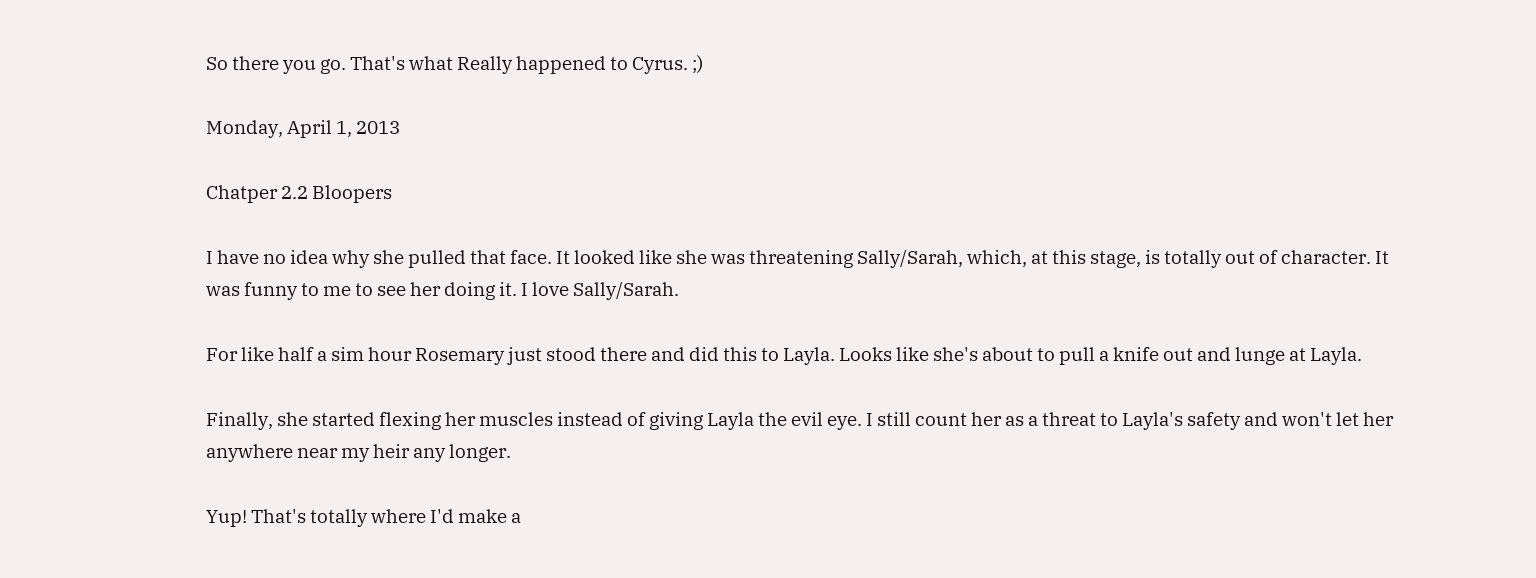So there you go. That's what Really happened to Cyrus. ;)

Monday, April 1, 2013

Chatper 2.2 Bloopers

I have no idea why she pulled that face. It looked like she was threatening Sally/Sarah, which, at this stage, is totally out of character. It was funny to me to see her doing it. I love Sally/Sarah.

For like half a sim hour Rosemary just stood there and did this to Layla. Looks like she's about to pull a knife out and lunge at Layla.

Finally, she started flexing her muscles instead of giving Layla the evil eye. I still count her as a threat to Layla's safety and won't let her anywhere near my heir any longer.

Yup! That's totally where I'd make a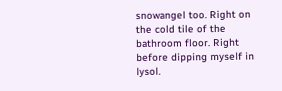snowangel too. Right on the cold tile of the bathroom floor. Right before dipping myself in lysol.